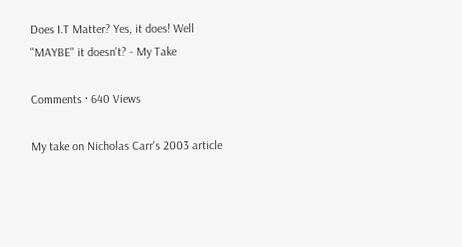Does I.T Matter? Yes, it does! Well "MAYBE" it doesn't? - My Take

Comments · 640 Views

My take on Nicholas Carr's 2003 article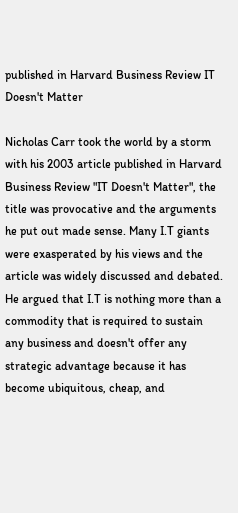published in Harvard Business Review IT Doesn't Matter

Nicholas Carr took the world by a storm with his 2003 article published in Harvard Business Review "IT Doesn't Matter", the title was provocative and the arguments he put out made sense. Many I.T giants were exasperated by his views and the article was widely discussed and debated. He argued that I.T is nothing more than a commodity that is required to sustain any business and doesn't offer any strategic advantage because it has become ubiquitous, cheap, and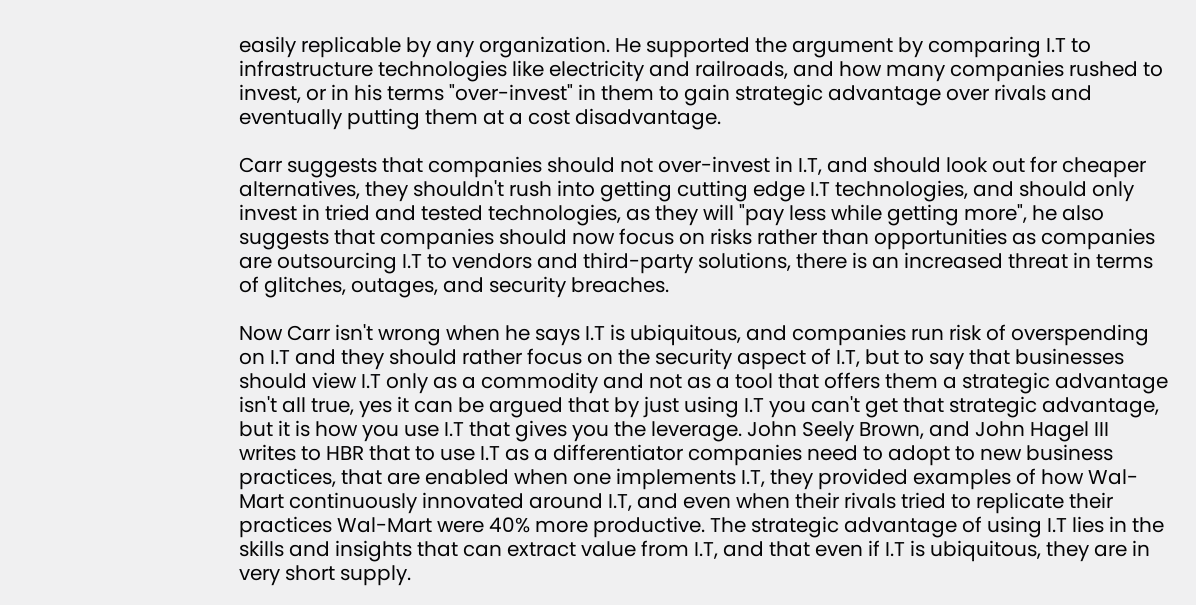easily replicable by any organization. He supported the argument by comparing I.T to infrastructure technologies like electricity and railroads, and how many companies rushed to invest, or in his terms "over-invest" in them to gain strategic advantage over rivals and eventually putting them at a cost disadvantage.

Carr suggests that companies should not over-invest in I.T, and should look out for cheaper alternatives, they shouldn't rush into getting cutting edge I.T technologies, and should only invest in tried and tested technologies, as they will "pay less while getting more", he also suggests that companies should now focus on risks rather than opportunities as companies are outsourcing I.T to vendors and third-party solutions, there is an increased threat in terms of glitches, outages, and security breaches.

Now Carr isn't wrong when he says I.T is ubiquitous, and companies run risk of overspending on I.T and they should rather focus on the security aspect of I.T, but to say that businesses should view I.T only as a commodity and not as a tool that offers them a strategic advantage isn't all true, yes it can be argued that by just using I.T you can't get that strategic advantage, but it is how you use I.T that gives you the leverage. John Seely Brown, and John Hagel III writes to HBR that to use I.T as a differentiator companies need to adopt to new business practices, that are enabled when one implements I.T, they provided examples of how Wal-Mart continuously innovated around I.T, and even when their rivals tried to replicate their practices Wal-Mart were 40% more productive. The strategic advantage of using I.T lies in the skills and insights that can extract value from I.T, and that even if I.T is ubiquitous, they are in very short supply.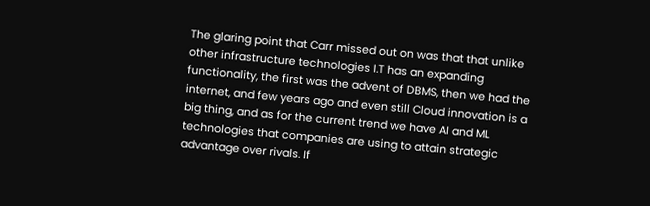The glaring point that Carr missed out on was that that unlike other infrastructure technologies I.T has an expanding functionality, the first was the advent of DBMS, then we had the internet, and few years ago and even still Cloud innovation is a big thing, and as for the current trend we have AI and ML technologies that companies are using to attain strategic advantage over rivals. If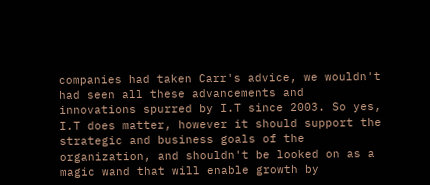companies had taken Carr's advice, we wouldn't had seen all these advancements and innovations spurred by I.T since 2003. So yes, I.T does matter, however it should support the strategic and business goals of the organization, and shouldn't be looked on as a magic wand that will enable growth by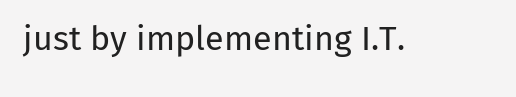just by implementing I.T.